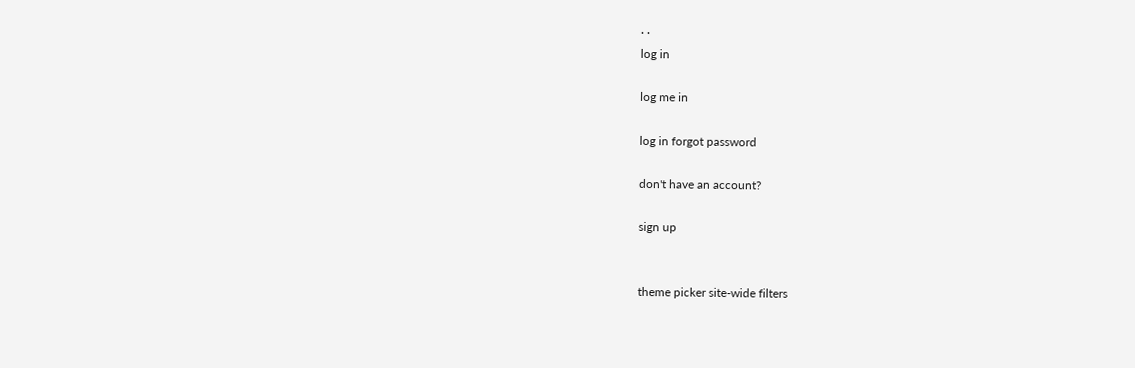· ·
log in

log me in

log in forgot password

don't have an account?

sign up


theme picker site-wide filters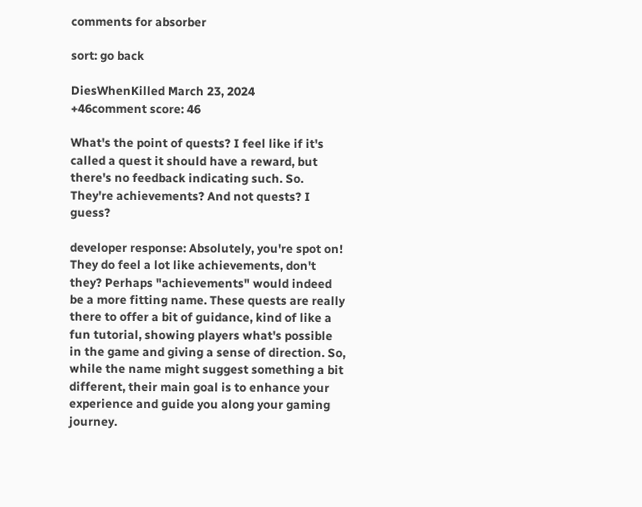comments for absorber

sort: go back

DiesWhenKilled March 23, 2024
+46comment score: 46

What's the point of quests? I feel like if it's called a quest it should have a reward, but there's no feedback indicating such. So. They're achievements? And not quests? I guess?

developer response: Absolutely, you're spot on! They do feel a lot like achievements, don't they? Perhaps "achievements" would indeed be a more fitting name. These quests are really there to offer a bit of guidance, kind of like a fun tutorial, showing players what's possible in the game and giving a sense of direction. So, while the name might suggest something a bit different, their main goal is to enhance your experience and guide you along your gaming journey.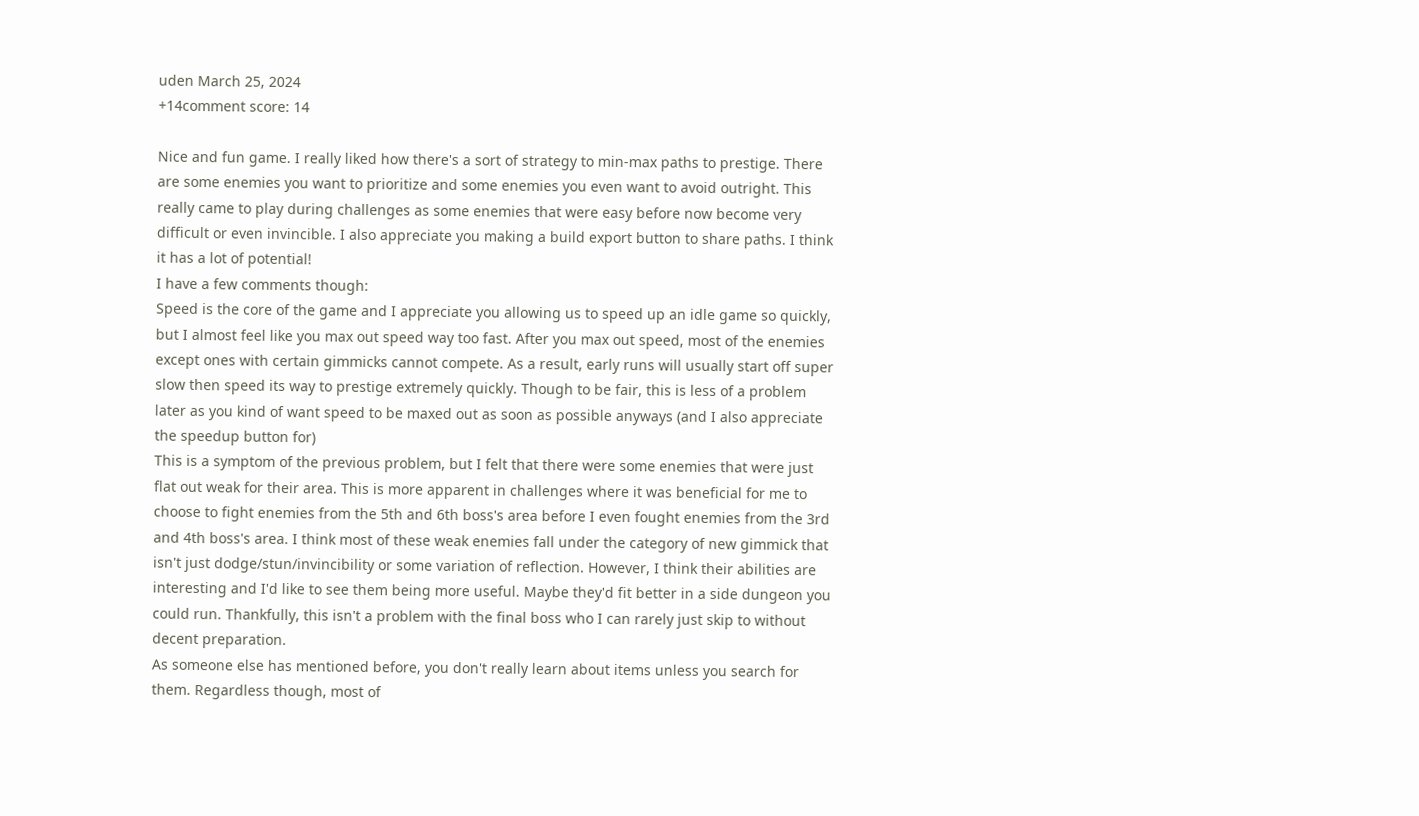uden March 25, 2024
+14comment score: 14

Nice and fun game. I really liked how there's a sort of strategy to min-max paths to prestige. There are some enemies you want to prioritize and some enemies you even want to avoid outright. This really came to play during challenges as some enemies that were easy before now become very difficult or even invincible. I also appreciate you making a build export button to share paths. I think it has a lot of potential!
I have a few comments though:
Speed is the core of the game and I appreciate you allowing us to speed up an idle game so quickly, but I almost feel like you max out speed way too fast. After you max out speed, most of the enemies except ones with certain gimmicks cannot compete. As a result, early runs will usually start off super slow then speed its way to prestige extremely quickly. Though to be fair, this is less of a problem later as you kind of want speed to be maxed out as soon as possible anyways (and I also appreciate the speedup button for)
This is a symptom of the previous problem, but I felt that there were some enemies that were just flat out weak for their area. This is more apparent in challenges where it was beneficial for me to choose to fight enemies from the 5th and 6th boss's area before I even fought enemies from the 3rd and 4th boss's area. I think most of these weak enemies fall under the category of new gimmick that isn't just dodge/stun/invincibility or some variation of reflection. However, I think their abilities are interesting and I'd like to see them being more useful. Maybe they'd fit better in a side dungeon you could run. Thankfully, this isn't a problem with the final boss who I can rarely just skip to without decent preparation.
As someone else has mentioned before, you don't really learn about items unless you search for them. Regardless though, most of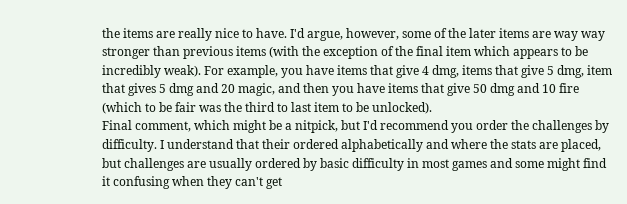the items are really nice to have. I'd argue, however, some of the later items are way way stronger than previous items (with the exception of the final item which appears to be incredibly weak). For example, you have items that give 4 dmg, items that give 5 dmg, item that gives 5 dmg and 20 magic, and then you have items that give 50 dmg and 10 fire (which to be fair was the third to last item to be unlocked).
Final comment, which might be a nitpick, but I'd recommend you order the challenges by difficulty. I understand that their ordered alphabetically and where the stats are placed, but challenges are usually ordered by basic difficulty in most games and some might find it confusing when they can't get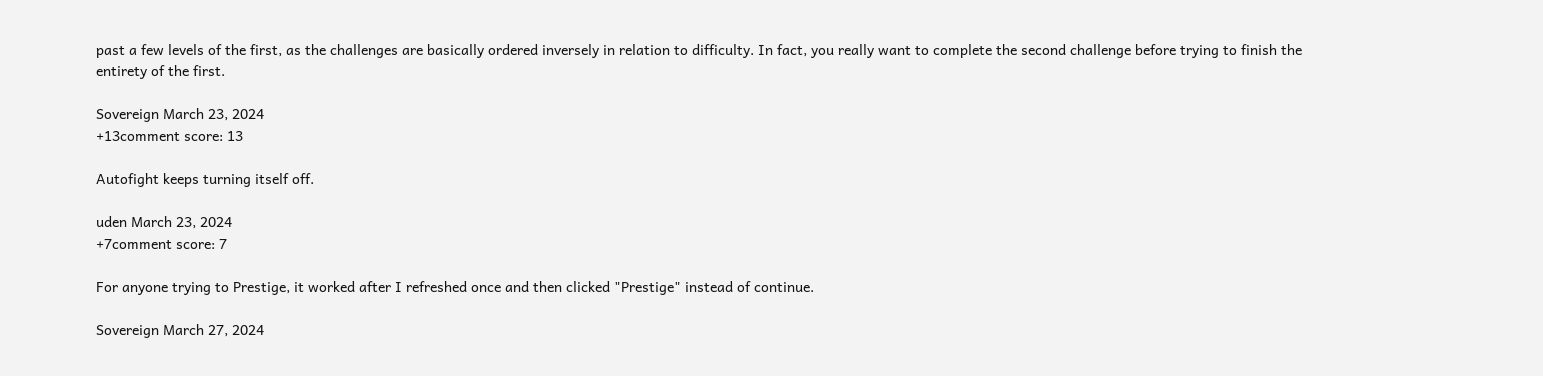past a few levels of the first, as the challenges are basically ordered inversely in relation to difficulty. In fact, you really want to complete the second challenge before trying to finish the entirety of the first.

Sovereign March 23, 2024
+13comment score: 13

Autofight keeps turning itself off.

uden March 23, 2024
+7comment score: 7

For anyone trying to Prestige, it worked after I refreshed once and then clicked "Prestige" instead of continue.

Sovereign March 27, 2024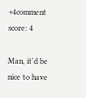+4comment score: 4

Man, it'd be nice to have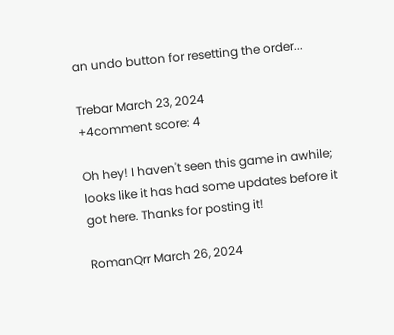an undo button for resetting the order...

Trebar March 23, 2024
+4comment score: 4

Oh hey! I haven't seen this game in awhile; looks like it has had some updates before it got here. Thanks for posting it!

RomanQrr March 26, 2024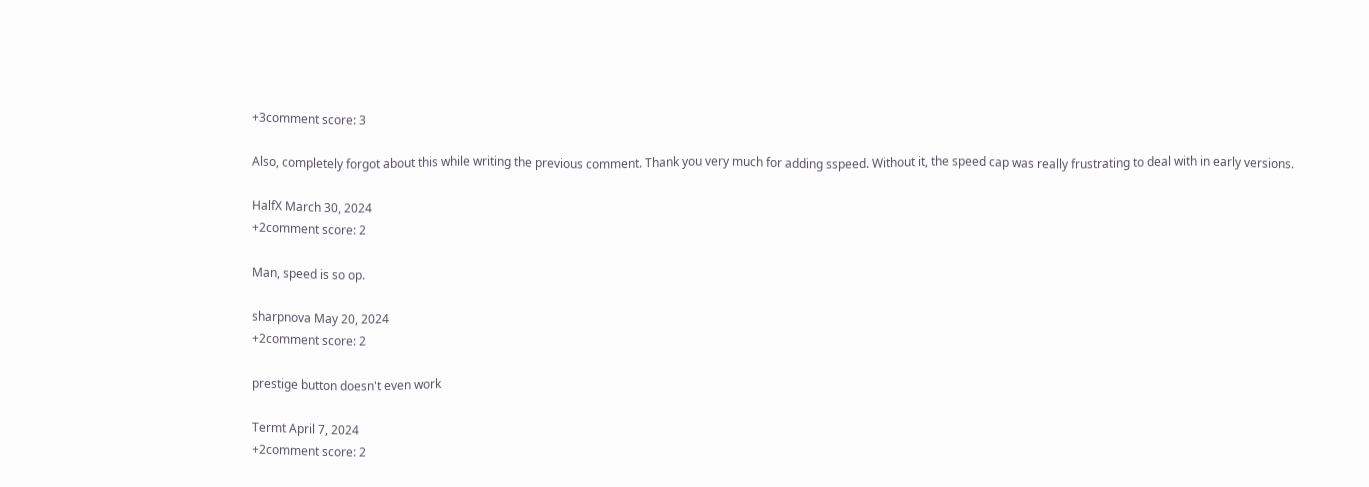+3comment score: 3

Also, completely forgot about this while writing the previous comment. Thank you very much for adding sspeed. Without it, the speed cap was really frustrating to deal with in early versions.

HalfX March 30, 2024
+2comment score: 2

Man, speed is so op.

sharpnova May 20, 2024
+2comment score: 2

prestige button doesn't even work

Termt April 7, 2024
+2comment score: 2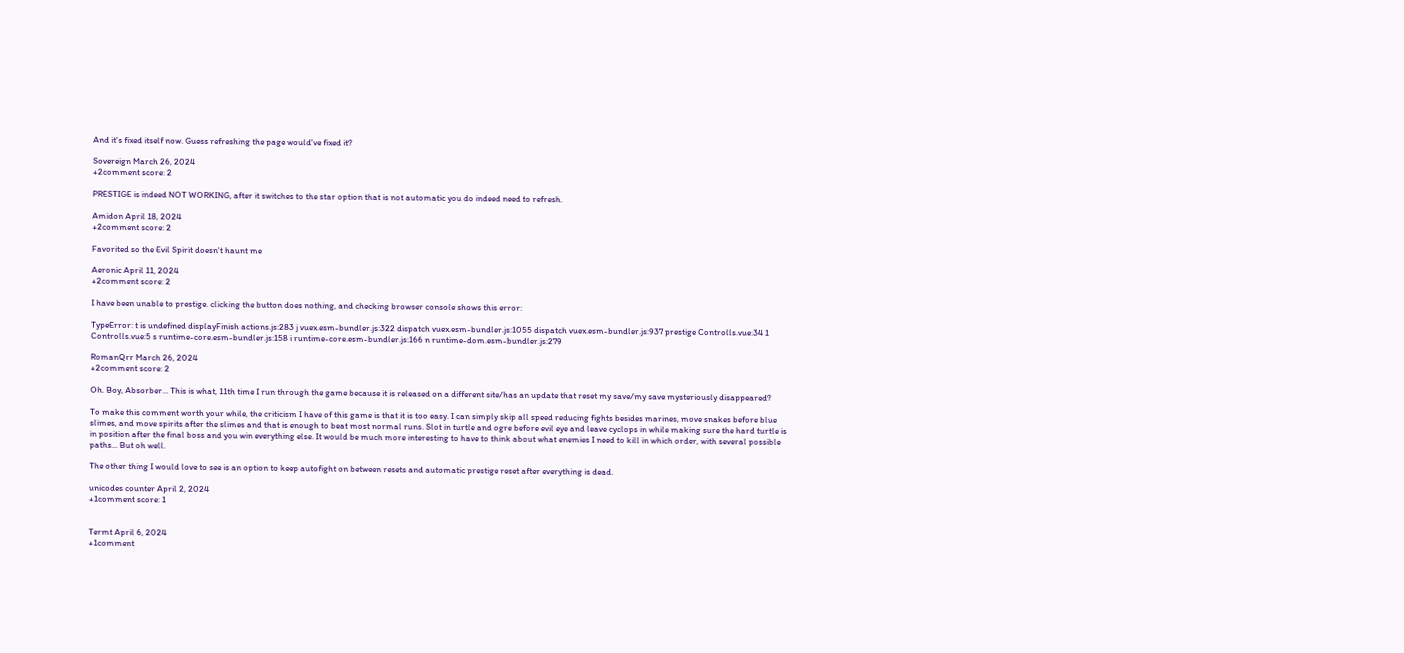And it's fixed itself now. Guess refreshing the page would've fixed it?

Sovereign March 26, 2024
+2comment score: 2

PRESTIGE is indeed NOT WORKING, after it switches to the star option that is not automatic you do indeed need to refresh.

Amidon April 18, 2024
+2comment score: 2

Favorited so the Evil Spirit doesn't haunt me

Aeronic April 11, 2024
+2comment score: 2

I have been unable to prestige. clicking the button does nothing, and checking browser console shows this error:

TypeError: t is undefined displayFinish actions.js:283 j vuex.esm-bundler.js:322 dispatch vuex.esm-bundler.js:1055 dispatch vuex.esm-bundler.js:937 prestige Controlls.vue:34 1 Controlls.vue:5 s runtime-core.esm-bundler.js:158 i runtime-core.esm-bundler.js:166 n runtime-dom.esm-bundler.js:279

RomanQrr March 26, 2024
+2comment score: 2

Oh. Boy, Absorber... This is what, 11th time I run through the game because it is released on a different site/has an update that reset my save/my save mysteriously disappeared?

To make this comment worth your while, the criticism I have of this game is that it is too easy. I can simply skip all speed reducing fights besides marines, move snakes before blue slimes, and move spirits after the slimes and that is enough to beat most normal runs. Slot in turtle and ogre before evil eye and leave cyclops in while making sure the hard turtle is in position after the final boss and you win everything else. It would be much more interesting to have to think about what enemies I need to kill in which order, with several possible paths... But oh well.

The other thing I would love to see is an option to keep autofight on between resets and automatic prestige reset after everything is dead.

unicodes counter April 2, 2024
+1comment score: 1


Termt April 6, 2024
+1comment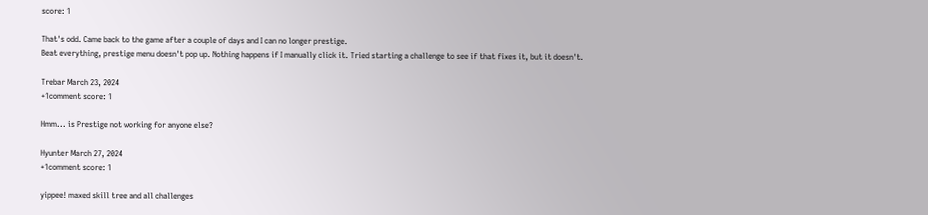score: 1

That's odd. Came back to the game after a couple of days and I can no longer prestige.
Beat everything, prestige menu doesn't pop up. Nothing happens if I manually click it. Tried starting a challenge to see if that fixes it, but it doesn't.

Trebar March 23, 2024
+1comment score: 1

Hmm... is Prestige not working for anyone else?

Hyunter March 27, 2024
+1comment score: 1

yippee! maxed skill tree and all challenges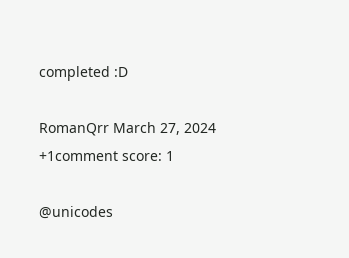completed :D

RomanQrr March 27, 2024
+1comment score: 1

@unicodes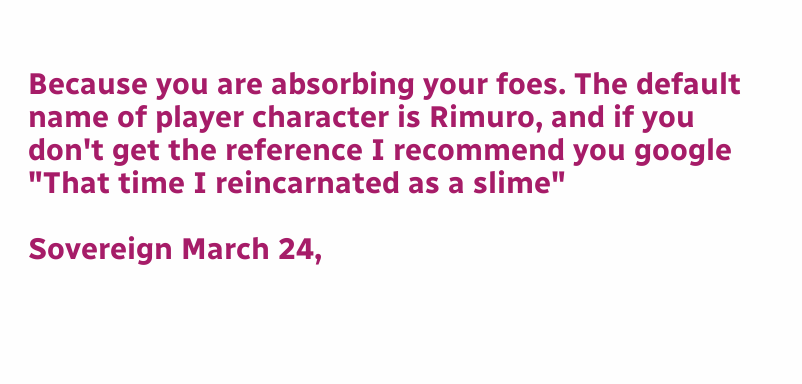Because you are absorbing your foes. The default name of player character is Rimuro, and if you don't get the reference I recommend you google "That time I reincarnated as a slime"

Sovereign March 24,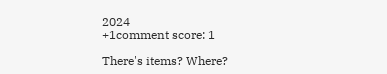2024
+1comment score: 1

There's items? Where?